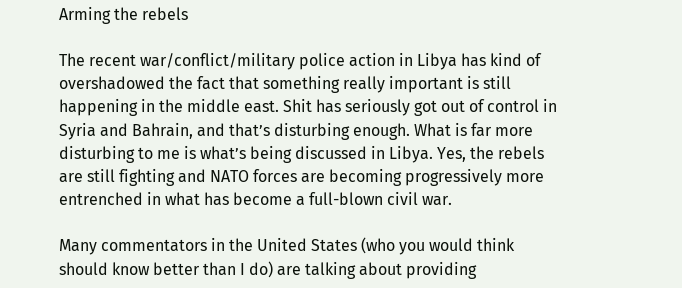Arming the rebels

The recent war/conflict/military police action in Libya has kind of overshadowed the fact that something really important is still happening in the middle east. Shit has seriously got out of control in Syria and Bahrain, and that’s disturbing enough. What is far more disturbing to me is what’s being discussed in Libya. Yes, the rebels are still fighting and NATO forces are becoming progressively more entrenched in what has become a full-blown civil war.

Many commentators in the United States (who you would think should know better than I do) are talking about providing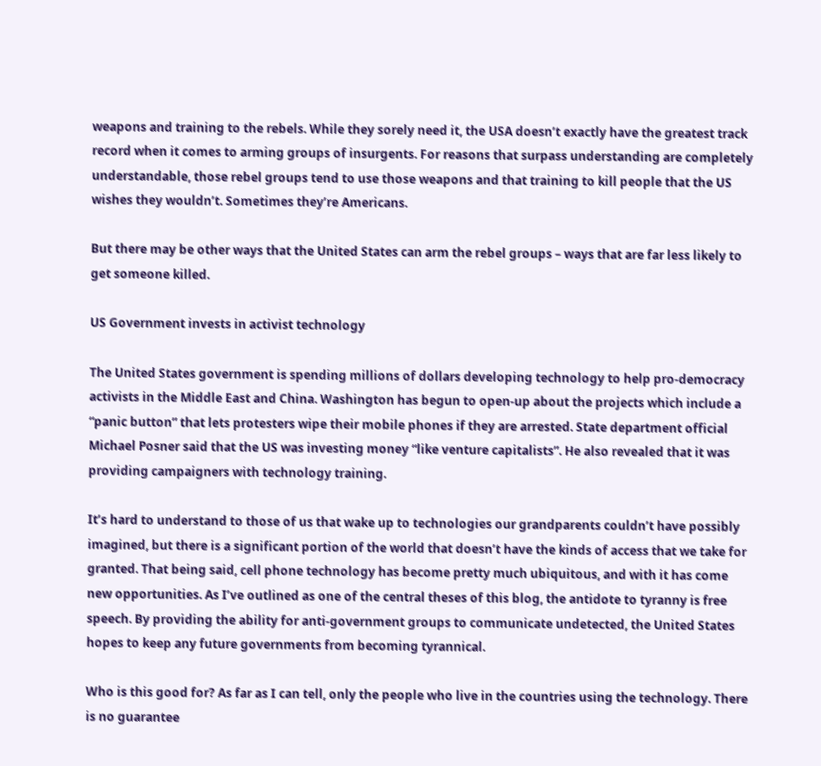weapons and training to the rebels. While they sorely need it, the USA doesn’t exactly have the greatest track record when it comes to arming groups of insurgents. For reasons that surpass understanding are completely understandable, those rebel groups tend to use those weapons and that training to kill people that the US wishes they wouldn’t. Sometimes they’re Americans.

But there may be other ways that the United States can arm the rebel groups – ways that are far less likely to get someone killed.

US Government invests in activist technology

The United States government is spending millions of dollars developing technology to help pro-democracy activists in the Middle East and China. Washington has begun to open-up about the projects which include a “panic button” that lets protesters wipe their mobile phones if they are arrested. State department official Michael Posner said that the US was investing money “like venture capitalists”. He also revealed that it was providing campaigners with technology training.

It’s hard to understand to those of us that wake up to technologies our grandparents couldn’t have possibly imagined, but there is a significant portion of the world that doesn’t have the kinds of access that we take for granted. That being said, cell phone technology has become pretty much ubiquitous, and with it has come new opportunities. As I’ve outlined as one of the central theses of this blog, the antidote to tyranny is free speech. By providing the ability for anti-government groups to communicate undetected, the United States hopes to keep any future governments from becoming tyrannical.

Who is this good for? As far as I can tell, only the people who live in the countries using the technology. There is no guarantee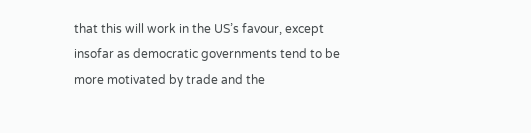that this will work in the US’s favour, except insofar as democratic governments tend to be more motivated by trade and the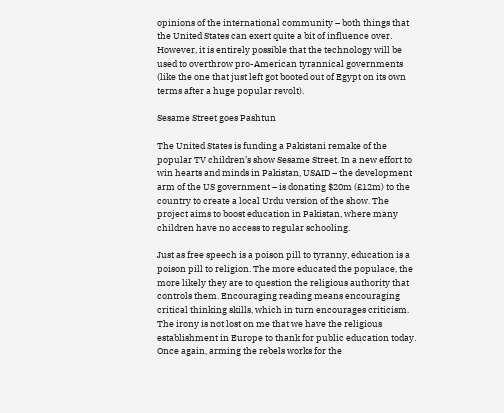opinions of the international community – both things that the United States can exert quite a bit of influence over. However, it is entirely possible that the technology will be used to overthrow pro-American tyrannical governments (like the one that just left got booted out of Egypt on its own terms after a huge popular revolt).

Sesame Street goes Pashtun

The United States is funding a Pakistani remake of the popular TV children’s show Sesame Street. In a new effort to win hearts and minds in Pakistan, USAID – the development arm of the US government – is donating $20m (£12m) to the country to create a local Urdu version of the show. The project aims to boost education in Pakistan, where many children have no access to regular schooling.

Just as free speech is a poison pill to tyranny, education is a poison pill to religion. The more educated the populace, the more likely they are to question the religious authority that controls them. Encouraging reading means encouraging critical thinking skills, which in turn encourages criticism. The irony is not lost on me that we have the religious establishment in Europe to thank for public education today. Once again, arming the rebels works for the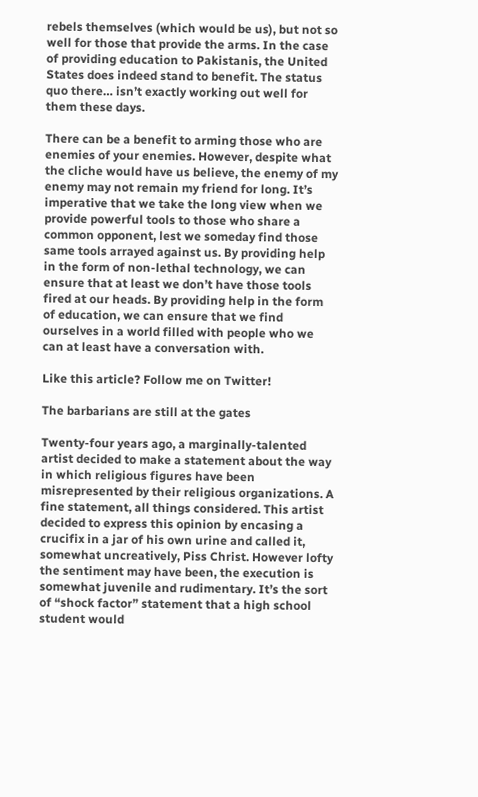rebels themselves (which would be us), but not so well for those that provide the arms. In the case of providing education to Pakistanis, the United States does indeed stand to benefit. The status quo there… isn’t exactly working out well for them these days.

There can be a benefit to arming those who are enemies of your enemies. However, despite what the cliche would have us believe, the enemy of my enemy may not remain my friend for long. It’s imperative that we take the long view when we provide powerful tools to those who share a common opponent, lest we someday find those same tools arrayed against us. By providing help in the form of non-lethal technology, we can ensure that at least we don’t have those tools fired at our heads. By providing help in the form of education, we can ensure that we find ourselves in a world filled with people who we can at least have a conversation with.

Like this article? Follow me on Twitter!

The barbarians are still at the gates

Twenty-four years ago, a marginally-talented artist decided to make a statement about the way in which religious figures have been misrepresented by their religious organizations. A fine statement, all things considered. This artist decided to express this opinion by encasing a crucifix in a jar of his own urine and called it, somewhat uncreatively, Piss Christ. However lofty the sentiment may have been, the execution is somewhat juvenile and rudimentary. It’s the sort of “shock factor” statement that a high school student would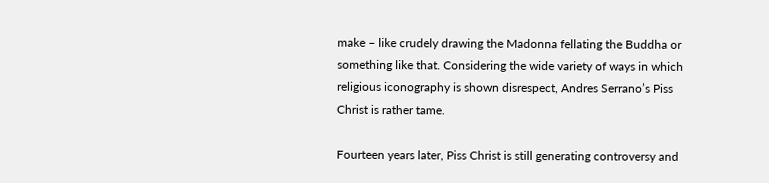make – like crudely drawing the Madonna fellating the Buddha or something like that. Considering the wide variety of ways in which religious iconography is shown disrespect, Andres Serrano’s Piss Christ is rather tame.

Fourteen years later, Piss Christ is still generating controversy and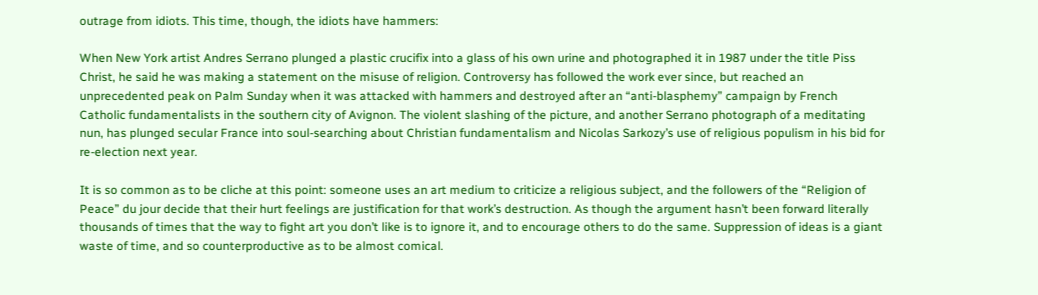outrage from idiots. This time, though, the idiots have hammers:

When New York artist Andres Serrano plunged a plastic crucifix into a glass of his own urine and photographed it in 1987 under the title Piss Christ, he said he was making a statement on the misuse of religion. Controversy has followed the work ever since, but reached an unprecedented peak on Palm Sunday when it was attacked with hammers and destroyed after an “anti-blasphemy” campaign by French Catholic fundamentalists in the southern city of Avignon. The violent slashing of the picture, and another Serrano photograph of a meditating nun, has plunged secular France into soul-searching about Christian fundamentalism and Nicolas Sarkozy’s use of religious populism in his bid for re-election next year.

It is so common as to be cliche at this point: someone uses an art medium to criticize a religious subject, and the followers of the “Religion of Peace” du jour decide that their hurt feelings are justification for that work’s destruction. As though the argument hasn’t been forward literally thousands of times that the way to fight art you don’t like is to ignore it, and to encourage others to do the same. Suppression of ideas is a giant waste of time, and so counterproductive as to be almost comical.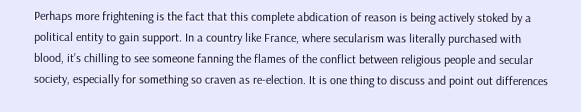Perhaps more frightening is the fact that this complete abdication of reason is being actively stoked by a political entity to gain support. In a country like France, where secularism was literally purchased with blood, it’s chilling to see someone fanning the flames of the conflict between religious people and secular society, especially for something so craven as re-election. It is one thing to discuss and point out differences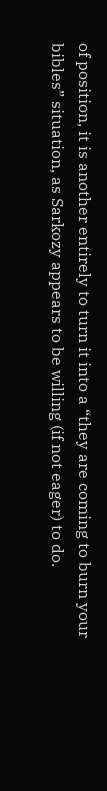of position, it is another entirely to turn it into a “they are coming to burn your bibles” situation, as Sarkozy appears to be willing (if not eager) to do.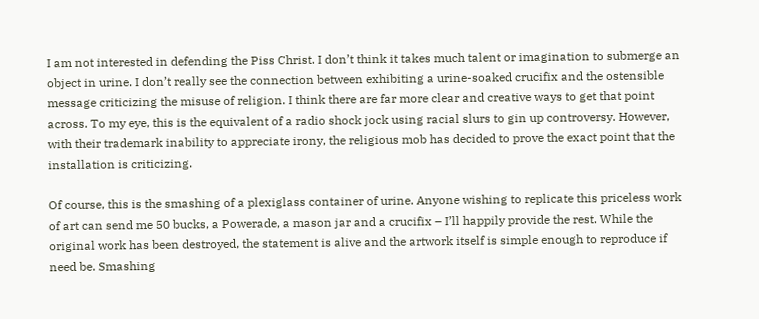I am not interested in defending the Piss Christ. I don’t think it takes much talent or imagination to submerge an object in urine. I don’t really see the connection between exhibiting a urine-soaked crucifix and the ostensible message criticizing the misuse of religion. I think there are far more clear and creative ways to get that point across. To my eye, this is the equivalent of a radio shock jock using racial slurs to gin up controversy. However, with their trademark inability to appreciate irony, the religious mob has decided to prove the exact point that the installation is criticizing.

Of course, this is the smashing of a plexiglass container of urine. Anyone wishing to replicate this priceless work of art can send me 50 bucks, a Powerade, a mason jar and a crucifix – I’ll happily provide the rest. While the original work has been destroyed, the statement is alive and the artwork itself is simple enough to reproduce if need be. Smashing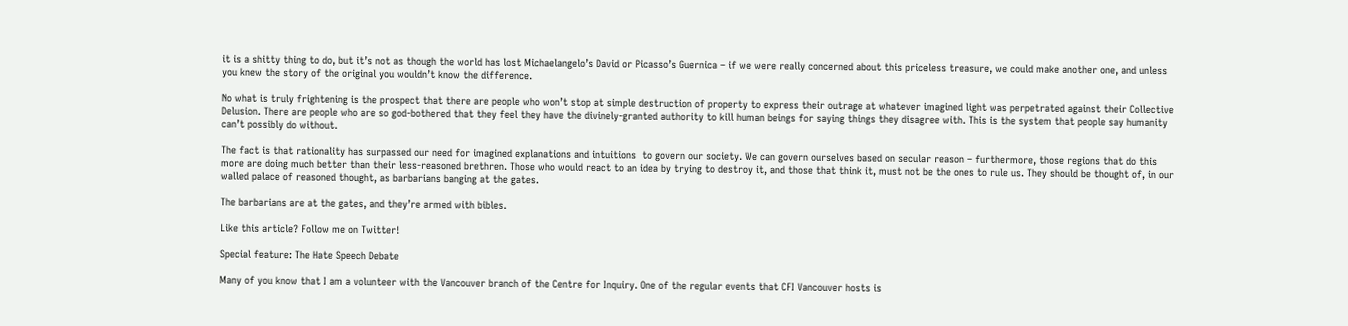it is a shitty thing to do, but it’s not as though the world has lost Michaelangelo’s David or Picasso’s Guernica – if we were really concerned about this priceless treasure, we could make another one, and unless you knew the story of the original you wouldn’t know the difference.

No what is truly frightening is the prospect that there are people who won’t stop at simple destruction of property to express their outrage at whatever imagined light was perpetrated against their Collective Delusion. There are people who are so god-bothered that they feel they have the divinely-granted authority to kill human beings for saying things they disagree with. This is the system that people say humanity can’t possibly do without.

The fact is that rationality has surpassed our need for imagined explanations and intuitions  to govern our society. We can govern ourselves based on secular reason – furthermore, those regions that do this more are doing much better than their less-reasoned brethren. Those who would react to an idea by trying to destroy it, and those that think it, must not be the ones to rule us. They should be thought of, in our walled palace of reasoned thought, as barbarians banging at the gates.

The barbarians are at the gates, and they’re armed with bibles.

Like this article? Follow me on Twitter!

Special feature: The Hate Speech Debate

Many of you know that I am a volunteer with the Vancouver branch of the Centre for Inquiry. One of the regular events that CFI Vancouver hosts is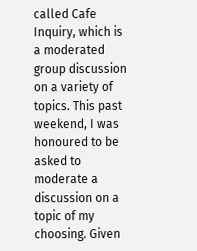called Cafe Inquiry, which is a moderated group discussion on a variety of topics. This past weekend, I was honoured to be asked to moderate a discussion on a topic of my choosing. Given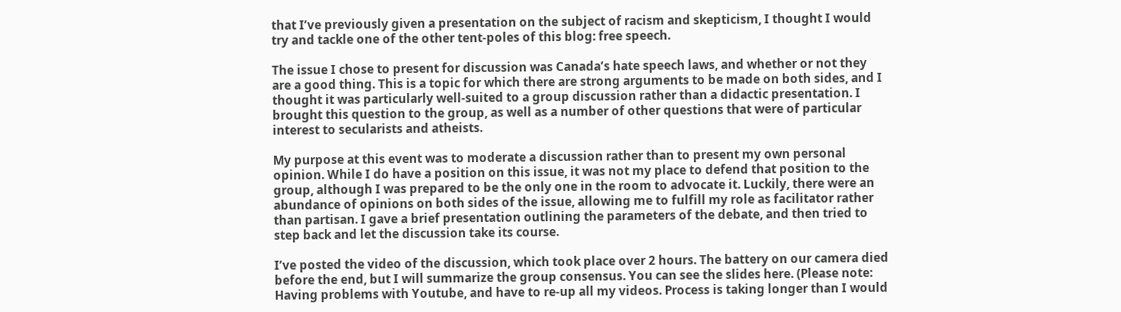that I’ve previously given a presentation on the subject of racism and skepticism, I thought I would try and tackle one of the other tent-poles of this blog: free speech.

The issue I chose to present for discussion was Canada’s hate speech laws, and whether or not they are a good thing. This is a topic for which there are strong arguments to be made on both sides, and I thought it was particularly well-suited to a group discussion rather than a didactic presentation. I brought this question to the group, as well as a number of other questions that were of particular interest to secularists and atheists.

My purpose at this event was to moderate a discussion rather than to present my own personal opinion. While I do have a position on this issue, it was not my place to defend that position to the group, although I was prepared to be the only one in the room to advocate it. Luckily, there were an abundance of opinions on both sides of the issue, allowing me to fulfill my role as facilitator rather than partisan. I gave a brief presentation outlining the parameters of the debate, and then tried to step back and let the discussion take its course.

I’ve posted the video of the discussion, which took place over 2 hours. The battery on our camera died before the end, but I will summarize the group consensus. You can see the slides here. (Please note: Having problems with Youtube, and have to re-up all my videos. Process is taking longer than I would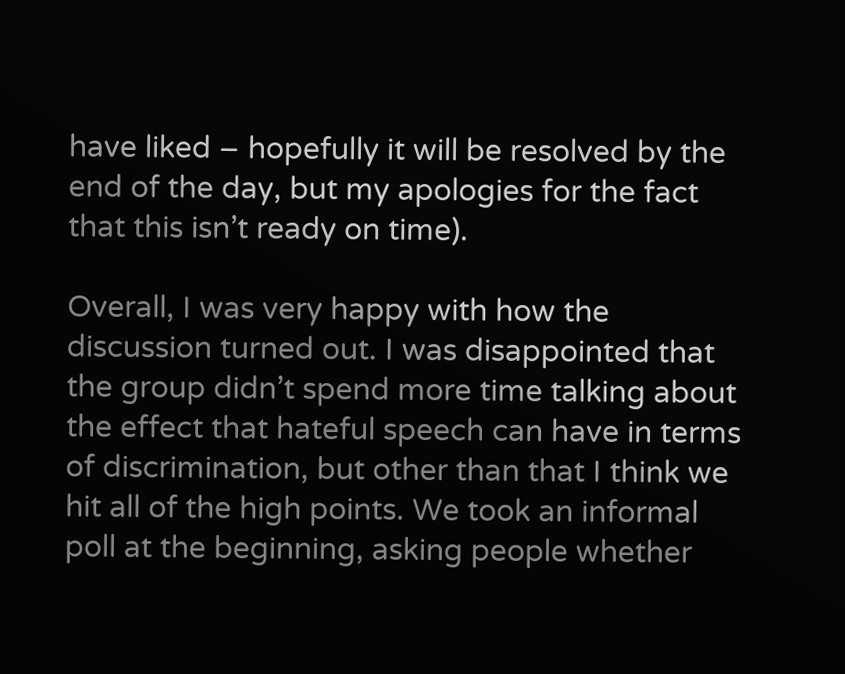have liked – hopefully it will be resolved by the end of the day, but my apologies for the fact that this isn’t ready on time).

Overall, I was very happy with how the discussion turned out. I was disappointed that the group didn’t spend more time talking about the effect that hateful speech can have in terms of discrimination, but other than that I think we hit all of the high points. We took an informal poll at the beginning, asking people whether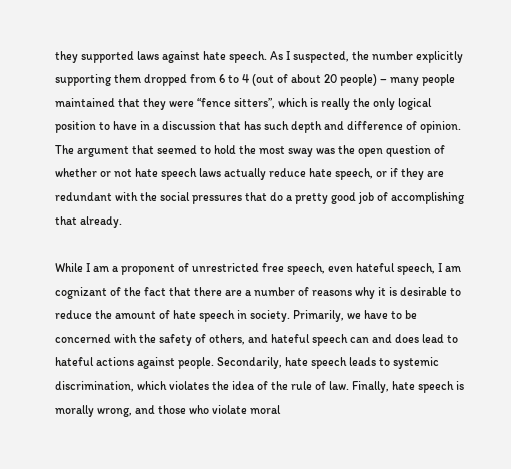they supported laws against hate speech. As I suspected, the number explicitly supporting them dropped from 6 to 4 (out of about 20 people) – many people maintained that they were “fence sitters”, which is really the only logical position to have in a discussion that has such depth and difference of opinion. The argument that seemed to hold the most sway was the open question of whether or not hate speech laws actually reduce hate speech, or if they are redundant with the social pressures that do a pretty good job of accomplishing that already.

While I am a proponent of unrestricted free speech, even hateful speech, I am cognizant of the fact that there are a number of reasons why it is desirable to reduce the amount of hate speech in society. Primarily, we have to be concerned with the safety of others, and hateful speech can and does lead to hateful actions against people. Secondarily, hate speech leads to systemic discrimination, which violates the idea of the rule of law. Finally, hate speech is morally wrong, and those who violate moral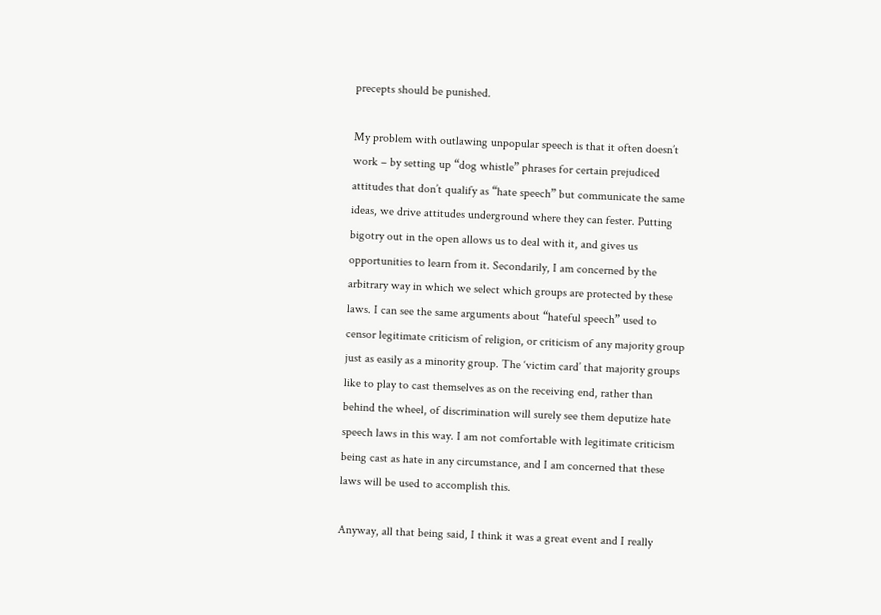precepts should be punished.

My problem with outlawing unpopular speech is that it often doesn’t work – by setting up “dog whistle” phrases for certain prejudiced attitudes that don’t qualify as “hate speech” but communicate the same ideas, we drive attitudes underground where they can fester. Putting bigotry out in the open allows us to deal with it, and gives us opportunities to learn from it. Secondarily, I am concerned by the arbitrary way in which we select which groups are protected by these laws. I can see the same arguments about “hateful speech” used to censor legitimate criticism of religion, or criticism of any majority group just as easily as a minority group. The ‘victim card’ that majority groups like to play to cast themselves as on the receiving end, rather than behind the wheel, of discrimination will surely see them deputize hate speech laws in this way. I am not comfortable with legitimate criticism being cast as hate in any circumstance, and I am concerned that these laws will be used to accomplish this.

Anyway, all that being said, I think it was a great event and I really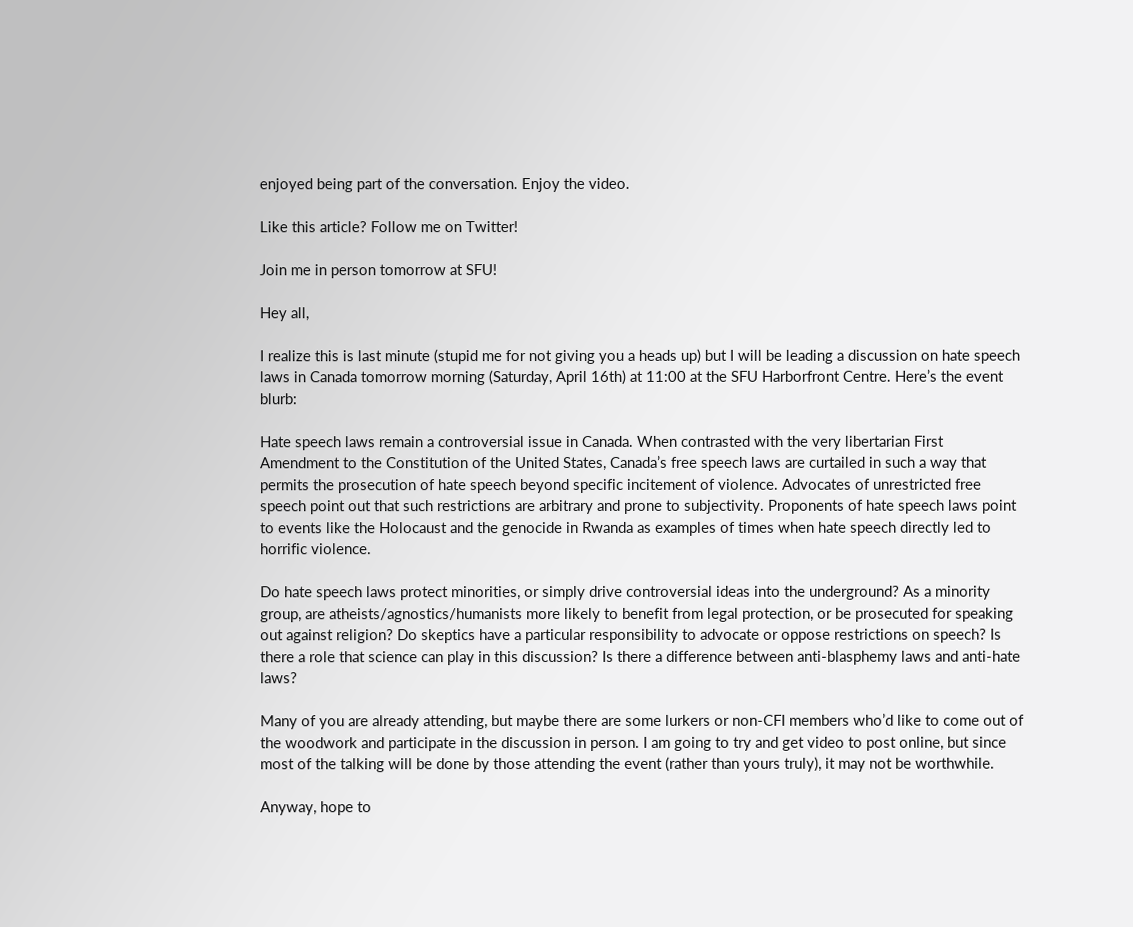enjoyed being part of the conversation. Enjoy the video.

Like this article? Follow me on Twitter!

Join me in person tomorrow at SFU!

Hey all,

I realize this is last minute (stupid me for not giving you a heads up) but I will be leading a discussion on hate speech laws in Canada tomorrow morning (Saturday, April 16th) at 11:00 at the SFU Harborfront Centre. Here’s the event blurb:

Hate speech laws remain a controversial issue in Canada. When contrasted with the very libertarian First Amendment to the Constitution of the United States, Canada’s free speech laws are curtailed in such a way that permits the prosecution of hate speech beyond specific incitement of violence. Advocates of unrestricted free speech point out that such restrictions are arbitrary and prone to subjectivity. Proponents of hate speech laws point to events like the Holocaust and the genocide in Rwanda as examples of times when hate speech directly led to horrific violence.

Do hate speech laws protect minorities, or simply drive controversial ideas into the underground? As a minority group, are atheists/agnostics/humanists more likely to benefit from legal protection, or be prosecuted for speaking out against religion? Do skeptics have a particular responsibility to advocate or oppose restrictions on speech? Is there a role that science can play in this discussion? Is there a difference between anti-blasphemy laws and anti-hate laws?

Many of you are already attending, but maybe there are some lurkers or non-CFI members who’d like to come out of the woodwork and participate in the discussion in person. I am going to try and get video to post online, but since most of the talking will be done by those attending the event (rather than yours truly), it may not be worthwhile.

Anyway, hope to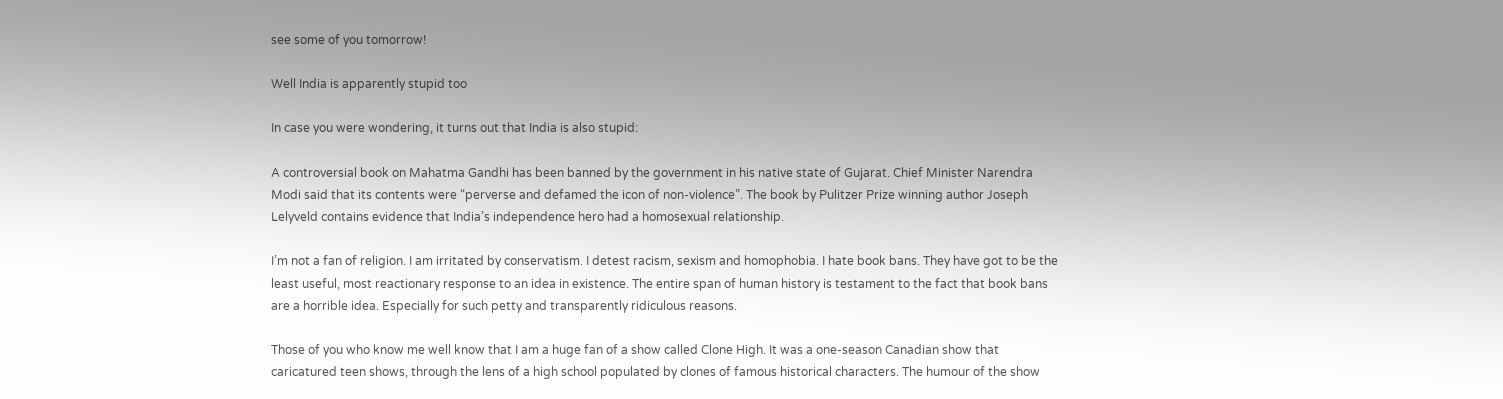see some of you tomorrow!

Well India is apparently stupid too

In case you were wondering, it turns out that India is also stupid:

A controversial book on Mahatma Gandhi has been banned by the government in his native state of Gujarat. Chief Minister Narendra Modi said that its contents were “perverse and defamed the icon of non-violence”. The book by Pulitzer Prize winning author Joseph Lelyveld contains evidence that India’s independence hero had a homosexual relationship.

I’m not a fan of religion. I am irritated by conservatism. I detest racism, sexism and homophobia. I hate book bans. They have got to be the least useful, most reactionary response to an idea in existence. The entire span of human history is testament to the fact that book bans are a horrible idea. Especially for such petty and transparently ridiculous reasons.

Those of you who know me well know that I am a huge fan of a show called Clone High. It was a one-season Canadian show that caricatured teen shows, through the lens of a high school populated by clones of famous historical characters. The humour of the show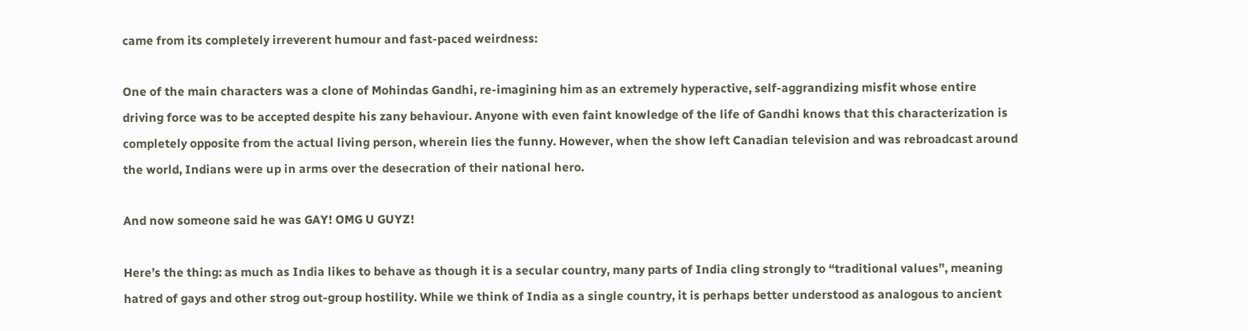came from its completely irreverent humour and fast-paced weirdness:

One of the main characters was a clone of Mohindas Gandhi, re-imagining him as an extremely hyperactive, self-aggrandizing misfit whose entire driving force was to be accepted despite his zany behaviour. Anyone with even faint knowledge of the life of Gandhi knows that this characterization is completely opposite from the actual living person, wherein lies the funny. However, when the show left Canadian television and was rebroadcast around the world, Indians were up in arms over the desecration of their national hero.

And now someone said he was GAY! OMG U GUYZ!

Here’s the thing: as much as India likes to behave as though it is a secular country, many parts of India cling strongly to “traditional values”, meaning hatred of gays and other strog out-group hostility. While we think of India as a single country, it is perhaps better understood as analogous to ancient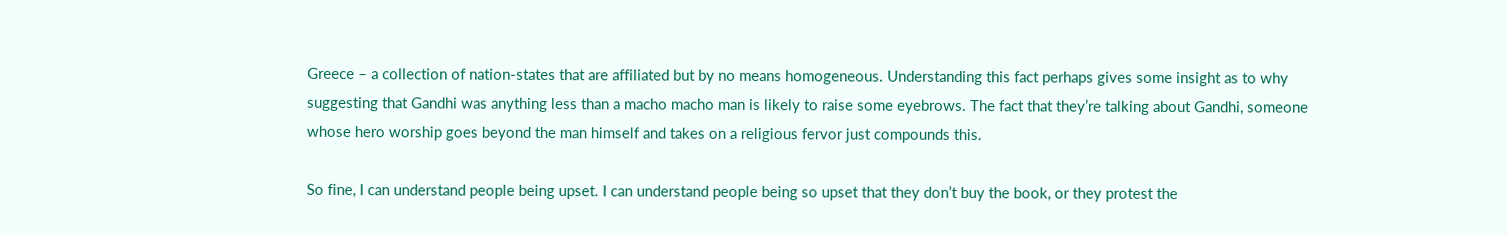Greece – a collection of nation-states that are affiliated but by no means homogeneous. Understanding this fact perhaps gives some insight as to why suggesting that Gandhi was anything less than a macho macho man is likely to raise some eyebrows. The fact that they’re talking about Gandhi, someone whose hero worship goes beyond the man himself and takes on a religious fervor just compounds this.

So fine, I can understand people being upset. I can understand people being so upset that they don’t buy the book, or they protest the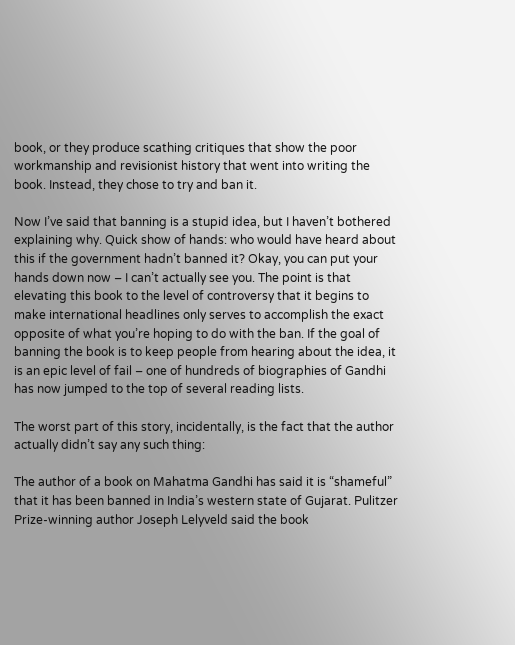book, or they produce scathing critiques that show the poor workmanship and revisionist history that went into writing the book. Instead, they chose to try and ban it.

Now I’ve said that banning is a stupid idea, but I haven’t bothered explaining why. Quick show of hands: who would have heard about this if the government hadn’t banned it? Okay, you can put your hands down now – I can’t actually see you. The point is that elevating this book to the level of controversy that it begins to make international headlines only serves to accomplish the exact opposite of what you’re hoping to do with the ban. If the goal of banning the book is to keep people from hearing about the idea, it is an epic level of fail – one of hundreds of biographies of Gandhi has now jumped to the top of several reading lists.

The worst part of this story, incidentally, is the fact that the author actually didn’t say any such thing:

The author of a book on Mahatma Gandhi has said it is “shameful” that it has been banned in India’s western state of Gujarat. Pulitzer Prize-winning author Joseph Lelyveld said the book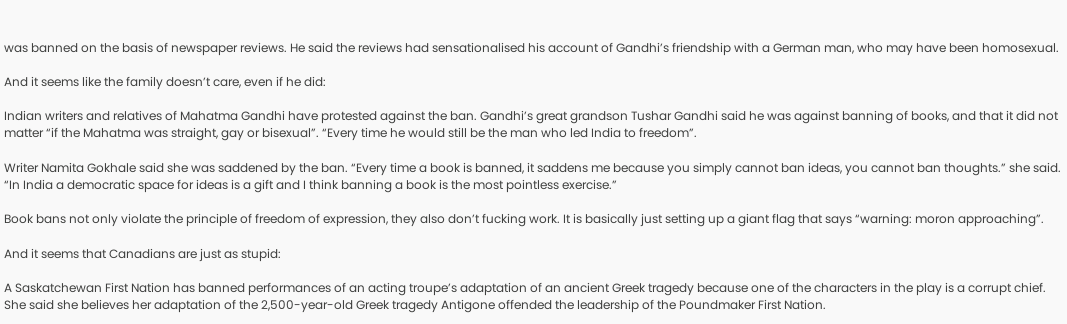was banned on the basis of newspaper reviews. He said the reviews had sensationalised his account of Gandhi’s friendship with a German man, who may have been homosexual.

And it seems like the family doesn’t care, even if he did:

Indian writers and relatives of Mahatma Gandhi have protested against the ban. Gandhi’s great grandson Tushar Gandhi said he was against banning of books, and that it did not matter “if the Mahatma was straight, gay or bisexual”. “Every time he would still be the man who led India to freedom”.

Writer Namita Gokhale said she was saddened by the ban. “Every time a book is banned, it saddens me because you simply cannot ban ideas, you cannot ban thoughts.” she said. “In India a democratic space for ideas is a gift and I think banning a book is the most pointless exercise.”

Book bans not only violate the principle of freedom of expression, they also don’t fucking work. It is basically just setting up a giant flag that says “warning: moron approaching”.

And it seems that Canadians are just as stupid:

A Saskatchewan First Nation has banned performances of an acting troupe’s adaptation of an ancient Greek tragedy because one of the characters in the play is a corrupt chief. She said she believes her adaptation of the 2,500-year-old Greek tragedy Antigone offended the leadership of the Poundmaker First Nation.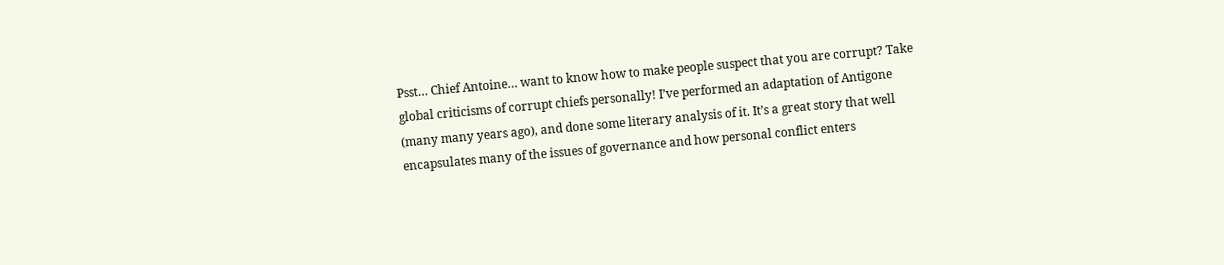Psst… Chief Antoine… want to know how to make people suspect that you are corrupt? Take global criticisms of corrupt chiefs personally! I’ve performed an adaptation of Antigone (many many years ago), and done some literary analysis of it. It’s a great story that well encapsulates many of the issues of governance and how personal conflict enters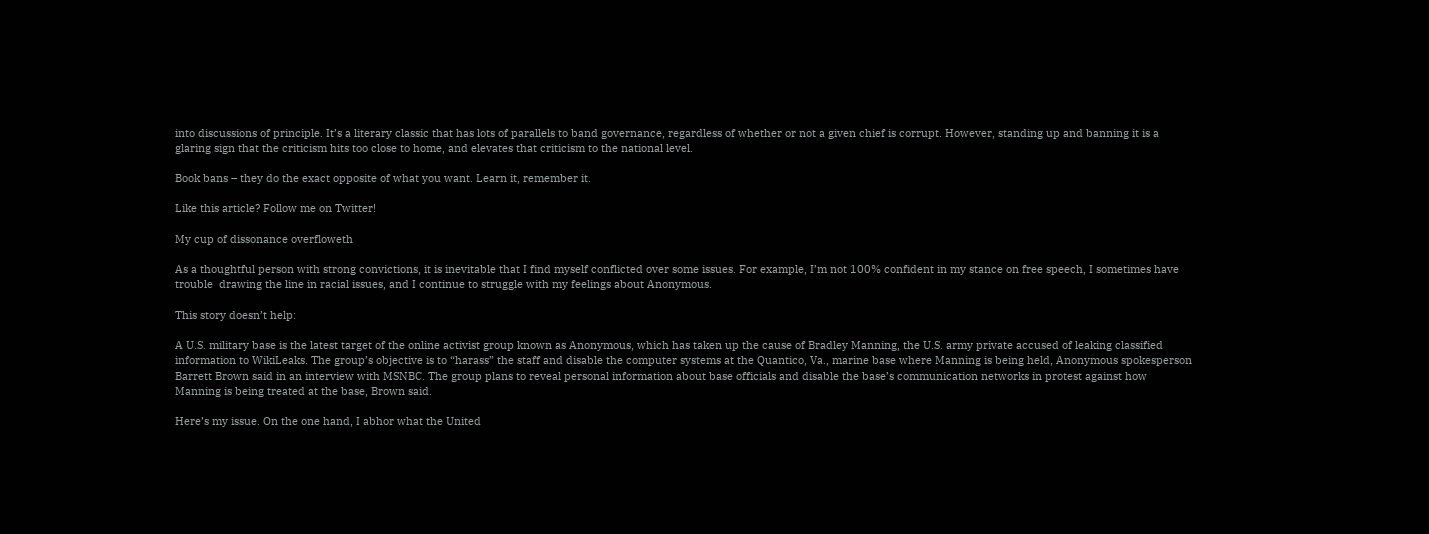into discussions of principle. It’s a literary classic that has lots of parallels to band governance, regardless of whether or not a given chief is corrupt. However, standing up and banning it is a glaring sign that the criticism hits too close to home, and elevates that criticism to the national level.

Book bans – they do the exact opposite of what you want. Learn it, remember it.

Like this article? Follow me on Twitter!

My cup of dissonance overfloweth

As a thoughtful person with strong convictions, it is inevitable that I find myself conflicted over some issues. For example, I’m not 100% confident in my stance on free speech, I sometimes have trouble  drawing the line in racial issues, and I continue to struggle with my feelings about Anonymous.

This story doesn’t help:

A U.S. military base is the latest target of the online activist group known as Anonymous, which has taken up the cause of Bradley Manning, the U.S. army private accused of leaking classified information to WikiLeaks. The group’s objective is to “harass” the staff and disable the computer systems at the Quantico, Va., marine base where Manning is being held, Anonymous spokesperson Barrett Brown said in an interview with MSNBC. The group plans to reveal personal information about base officials and disable the base’s communication networks in protest against how Manning is being treated at the base, Brown said.

Here’s my issue. On the one hand, I abhor what the United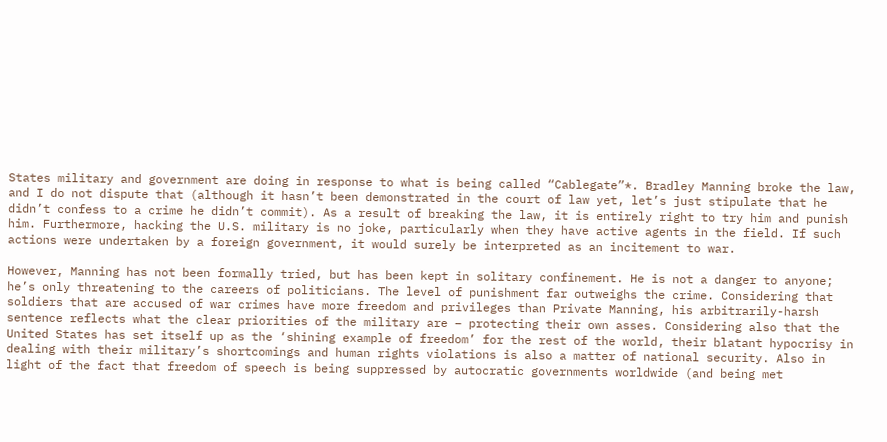States military and government are doing in response to what is being called “Cablegate”*. Bradley Manning broke the law, and I do not dispute that (although it hasn’t been demonstrated in the court of law yet, let’s just stipulate that he didn’t confess to a crime he didn’t commit). As a result of breaking the law, it is entirely right to try him and punish him. Furthermore, hacking the U.S. military is no joke, particularly when they have active agents in the field. If such actions were undertaken by a foreign government, it would surely be interpreted as an incitement to war.

However, Manning has not been formally tried, but has been kept in solitary confinement. He is not a danger to anyone; he’s only threatening to the careers of politicians. The level of punishment far outweighs the crime. Considering that soldiers that are accused of war crimes have more freedom and privileges than Private Manning, his arbitrarily-harsh sentence reflects what the clear priorities of the military are – protecting their own asses. Considering also that the United States has set itself up as the ‘shining example of freedom’ for the rest of the world, their blatant hypocrisy in dealing with their military’s shortcomings and human rights violations is also a matter of national security. Also in light of the fact that freedom of speech is being suppressed by autocratic governments worldwide (and being met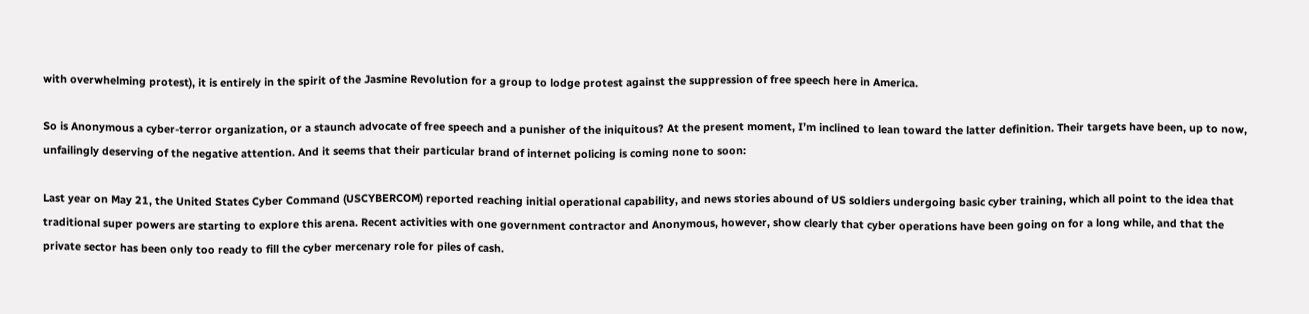with overwhelming protest), it is entirely in the spirit of the Jasmine Revolution for a group to lodge protest against the suppression of free speech here in America.

So is Anonymous a cyber-terror organization, or a staunch advocate of free speech and a punisher of the iniquitous? At the present moment, I’m inclined to lean toward the latter definition. Their targets have been, up to now, unfailingly deserving of the negative attention. And it seems that their particular brand of internet policing is coming none to soon:

Last year on May 21, the United States Cyber Command (USCYBERCOM) reported reaching initial operational capability, and news stories abound of US soldiers undergoing basic cyber training, which all point to the idea that traditional super powers are starting to explore this arena. Recent activities with one government contractor and Anonymous, however, show clearly that cyber operations have been going on for a long while, and that the private sector has been only too ready to fill the cyber mercenary role for piles of cash.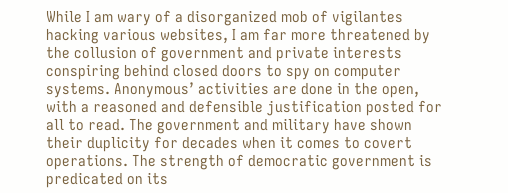While I am wary of a disorganized mob of vigilantes hacking various websites, I am far more threatened by the collusion of government and private interests conspiring behind closed doors to spy on computer systems. Anonymous’ activities are done in the open, with a reasoned and defensible justification posted for all to read. The government and military have shown their duplicity for decades when it comes to covert operations. The strength of democratic government is predicated on its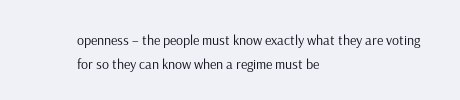openness – the people must know exactly what they are voting for so they can know when a regime must be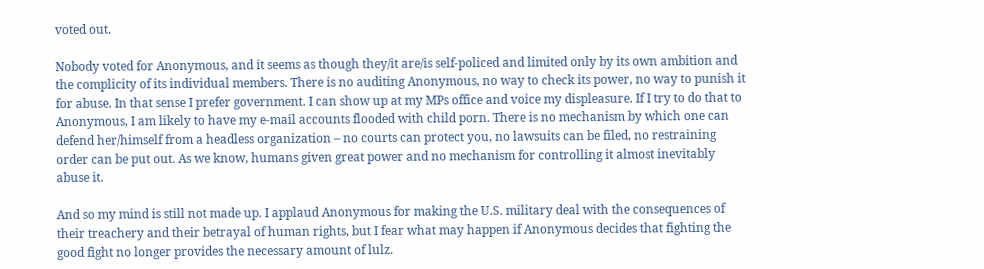voted out.

Nobody voted for Anonymous, and it seems as though they/it are/is self-policed and limited only by its own ambition and the complicity of its individual members. There is no auditing Anonymous, no way to check its power, no way to punish it for abuse. In that sense I prefer government. I can show up at my MPs office and voice my displeasure. If I try to do that to Anonymous, I am likely to have my e-mail accounts flooded with child porn. There is no mechanism by which one can defend her/himself from a headless organization – no courts can protect you, no lawsuits can be filed, no restraining order can be put out. As we know, humans given great power and no mechanism for controlling it almost inevitably abuse it.

And so my mind is still not made up. I applaud Anonymous for making the U.S. military deal with the consequences of their treachery and their betrayal of human rights, but I fear what may happen if Anonymous decides that fighting the good fight no longer provides the necessary amount of lulz.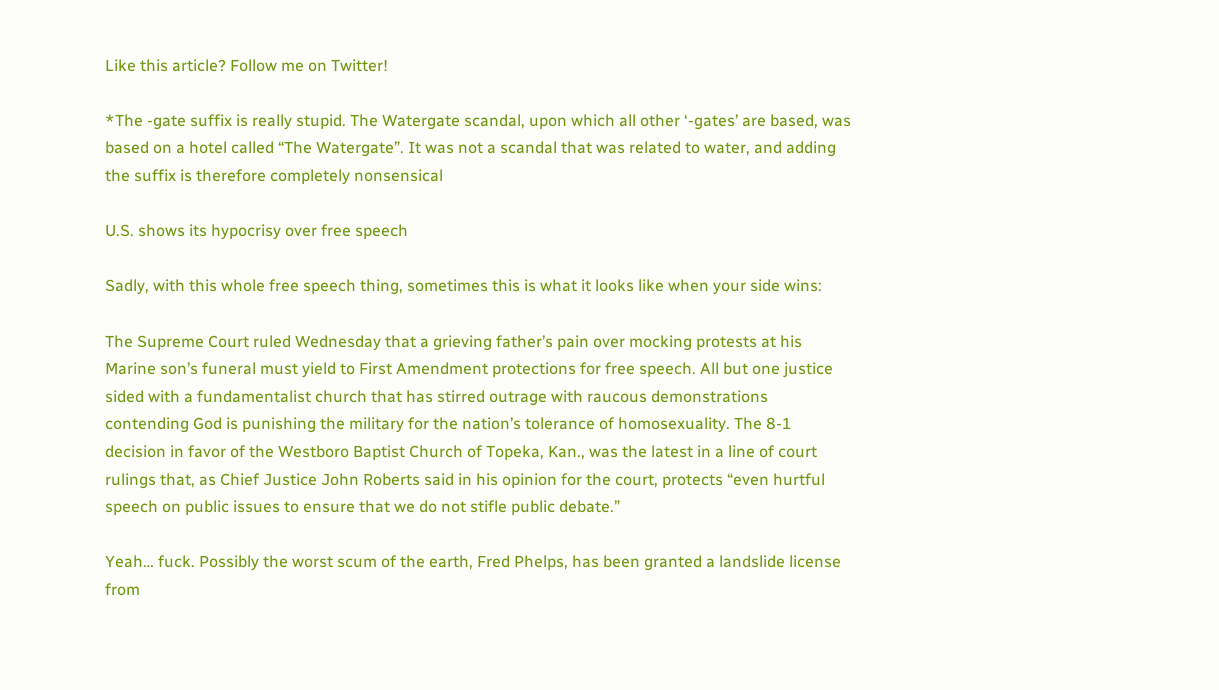Like this article? Follow me on Twitter!

*The -gate suffix is really stupid. The Watergate scandal, upon which all other ‘-gates’ are based, was based on a hotel called “The Watergate”. It was not a scandal that was related to water, and adding the suffix is therefore completely nonsensical

U.S. shows its hypocrisy over free speech

Sadly, with this whole free speech thing, sometimes this is what it looks like when your side wins:

The Supreme Court ruled Wednesday that a grieving father’s pain over mocking protests at his Marine son’s funeral must yield to First Amendment protections for free speech. All but one justice sided with a fundamentalist church that has stirred outrage with raucous demonstrations contending God is punishing the military for the nation’s tolerance of homosexuality. The 8-1 decision in favor of the Westboro Baptist Church of Topeka, Kan., was the latest in a line of court rulings that, as Chief Justice John Roberts said in his opinion for the court, protects “even hurtful speech on public issues to ensure that we do not stifle public debate.”

Yeah… fuck. Possibly the worst scum of the earth, Fred Phelps, has been granted a landslide license from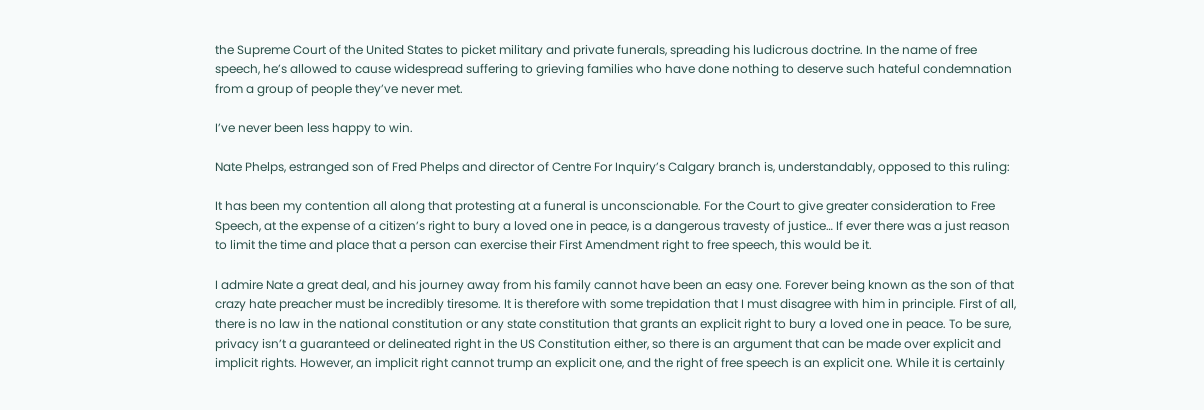the Supreme Court of the United States to picket military and private funerals, spreading his ludicrous doctrine. In the name of free speech, he’s allowed to cause widespread suffering to grieving families who have done nothing to deserve such hateful condemnation from a group of people they’ve never met.

I’ve never been less happy to win.

Nate Phelps, estranged son of Fred Phelps and director of Centre For Inquiry’s Calgary branch is, understandably, opposed to this ruling:

It has been my contention all along that protesting at a funeral is unconscionable. For the Court to give greater consideration to Free Speech, at the expense of a citizen’s right to bury a loved one in peace, is a dangerous travesty of justice… If ever there was a just reason to limit the time and place that a person can exercise their First Amendment right to free speech, this would be it.

I admire Nate a great deal, and his journey away from his family cannot have been an easy one. Forever being known as the son of that crazy hate preacher must be incredibly tiresome. It is therefore with some trepidation that I must disagree with him in principle. First of all, there is no law in the national constitution or any state constitution that grants an explicit right to bury a loved one in peace. To be sure, privacy isn’t a guaranteed or delineated right in the US Constitution either, so there is an argument that can be made over explicit and implicit rights. However, an implicit right cannot trump an explicit one, and the right of free speech is an explicit one. While it is certainly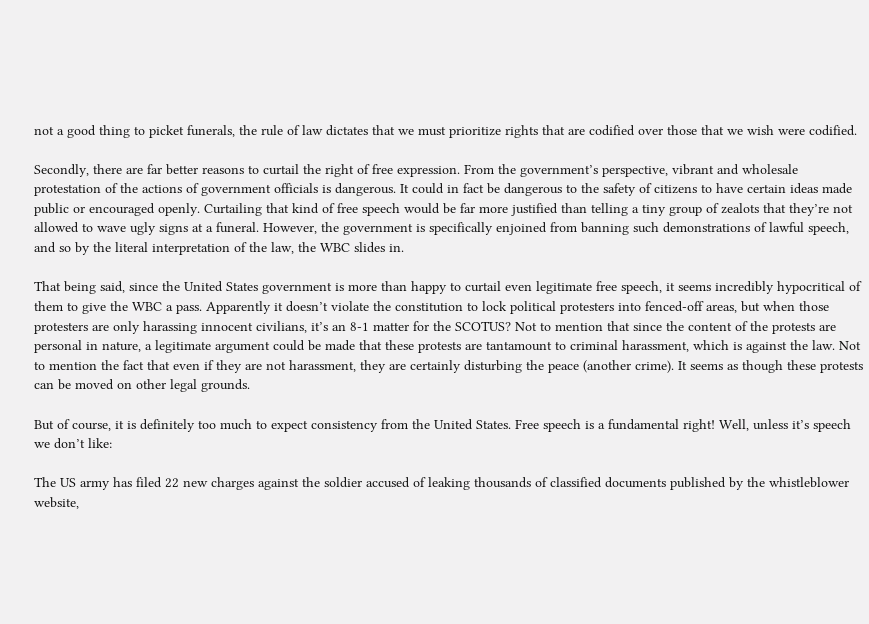not a good thing to picket funerals, the rule of law dictates that we must prioritize rights that are codified over those that we wish were codified.

Secondly, there are far better reasons to curtail the right of free expression. From the government’s perspective, vibrant and wholesale protestation of the actions of government officials is dangerous. It could in fact be dangerous to the safety of citizens to have certain ideas made public or encouraged openly. Curtailing that kind of free speech would be far more justified than telling a tiny group of zealots that they’re not allowed to wave ugly signs at a funeral. However, the government is specifically enjoined from banning such demonstrations of lawful speech, and so by the literal interpretation of the law, the WBC slides in.

That being said, since the United States government is more than happy to curtail even legitimate free speech, it seems incredibly hypocritical of them to give the WBC a pass. Apparently it doesn’t violate the constitution to lock political protesters into fenced-off areas, but when those protesters are only harassing innocent civilians, it’s an 8-1 matter for the SCOTUS? Not to mention that since the content of the protests are personal in nature, a legitimate argument could be made that these protests are tantamount to criminal harassment, which is against the law. Not to mention the fact that even if they are not harassment, they are certainly disturbing the peace (another crime). It seems as though these protests can be moved on other legal grounds.

But of course, it is definitely too much to expect consistency from the United States. Free speech is a fundamental right! Well, unless it’s speech we don’t like:

The US army has filed 22 new charges against the soldier accused of leaking thousands of classified documents published by the whistleblower website,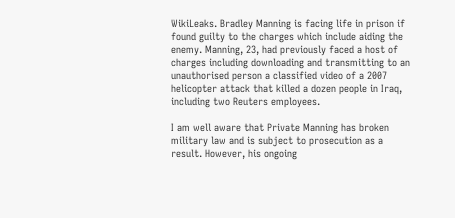WikiLeaks. Bradley Manning is facing life in prison if found guilty to the charges which include aiding the enemy. Manning, 23, had previously faced a host of charges including downloading and transmitting to an unauthorised person a classified video of a 2007 helicopter attack that killed a dozen people in Iraq, including two Reuters employees.

I am well aware that Private Manning has broken military law and is subject to prosecution as a result. However, his ongoing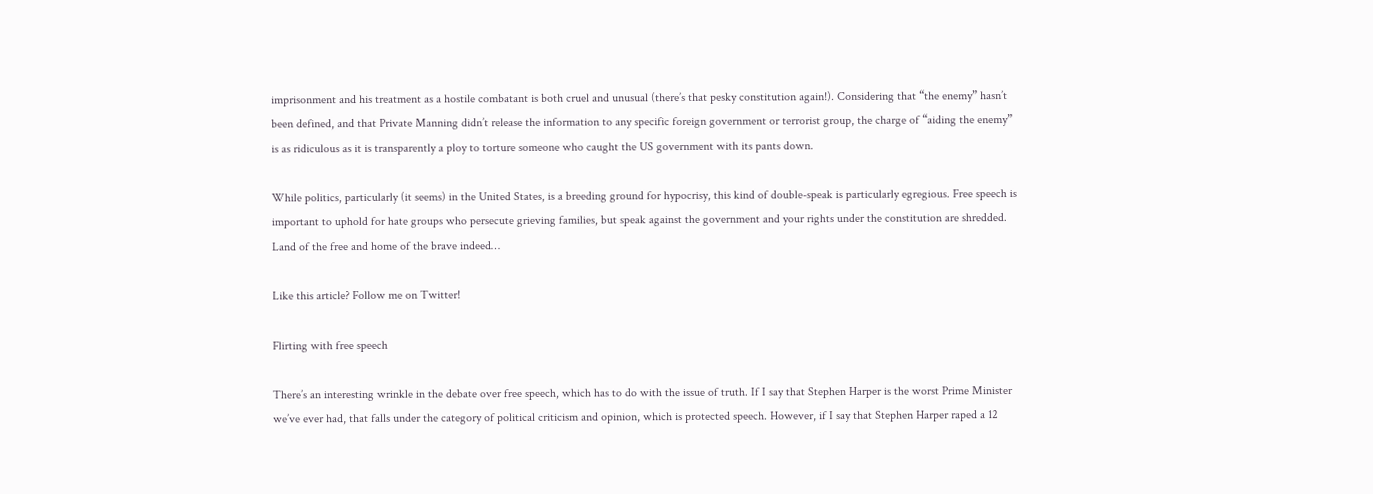imprisonment and his treatment as a hostile combatant is both cruel and unusual (there’s that pesky constitution again!). Considering that “the enemy” hasn’t been defined, and that Private Manning didn’t release the information to any specific foreign government or terrorist group, the charge of “aiding the enemy” is as ridiculous as it is transparently a ploy to torture someone who caught the US government with its pants down.

While politics, particularly (it seems) in the United States, is a breeding ground for hypocrisy, this kind of double-speak is particularly egregious. Free speech is important to uphold for hate groups who persecute grieving families, but speak against the government and your rights under the constitution are shredded. Land of the free and home of the brave indeed…

Like this article? Follow me on Twitter!

Flirting with free speech

There’s an interesting wrinkle in the debate over free speech, which has to do with the issue of truth. If I say that Stephen Harper is the worst Prime Minister we’ve ever had, that falls under the category of political criticism and opinion, which is protected speech. However, if I say that Stephen Harper raped a 12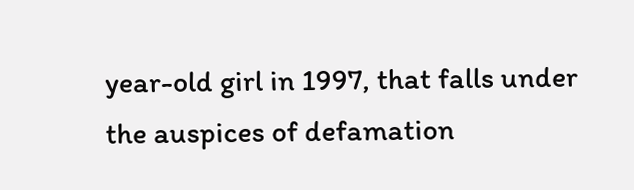year-old girl in 1997, that falls under the auspices of defamation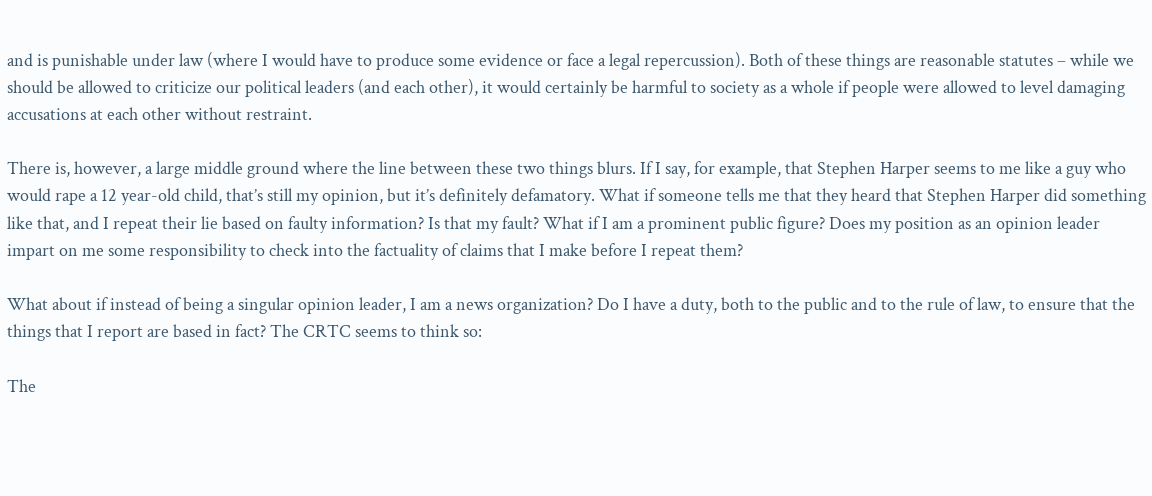and is punishable under law (where I would have to produce some evidence or face a legal repercussion). Both of these things are reasonable statutes – while we should be allowed to criticize our political leaders (and each other), it would certainly be harmful to society as a whole if people were allowed to level damaging accusations at each other without restraint.

There is, however, a large middle ground where the line between these two things blurs. If I say, for example, that Stephen Harper seems to me like a guy who would rape a 12 year-old child, that’s still my opinion, but it’s definitely defamatory. What if someone tells me that they heard that Stephen Harper did something like that, and I repeat their lie based on faulty information? Is that my fault? What if I am a prominent public figure? Does my position as an opinion leader impart on me some responsibility to check into the factuality of claims that I make before I repeat them?

What about if instead of being a singular opinion leader, I am a news organization? Do I have a duty, both to the public and to the rule of law, to ensure that the things that I report are based in fact? The CRTC seems to think so:

The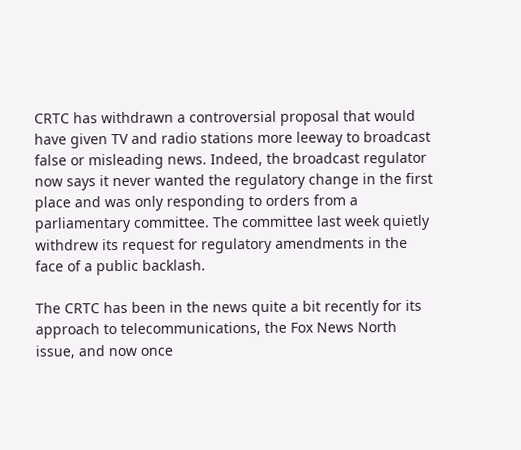CRTC has withdrawn a controversial proposal that would have given TV and radio stations more leeway to broadcast false or misleading news. Indeed, the broadcast regulator now says it never wanted the regulatory change in the first place and was only responding to orders from a parliamentary committee. The committee last week quietly withdrew its request for regulatory amendments in the face of a public backlash.

The CRTC has been in the news quite a bit recently for its approach to telecommunications, the Fox News North issue, and now once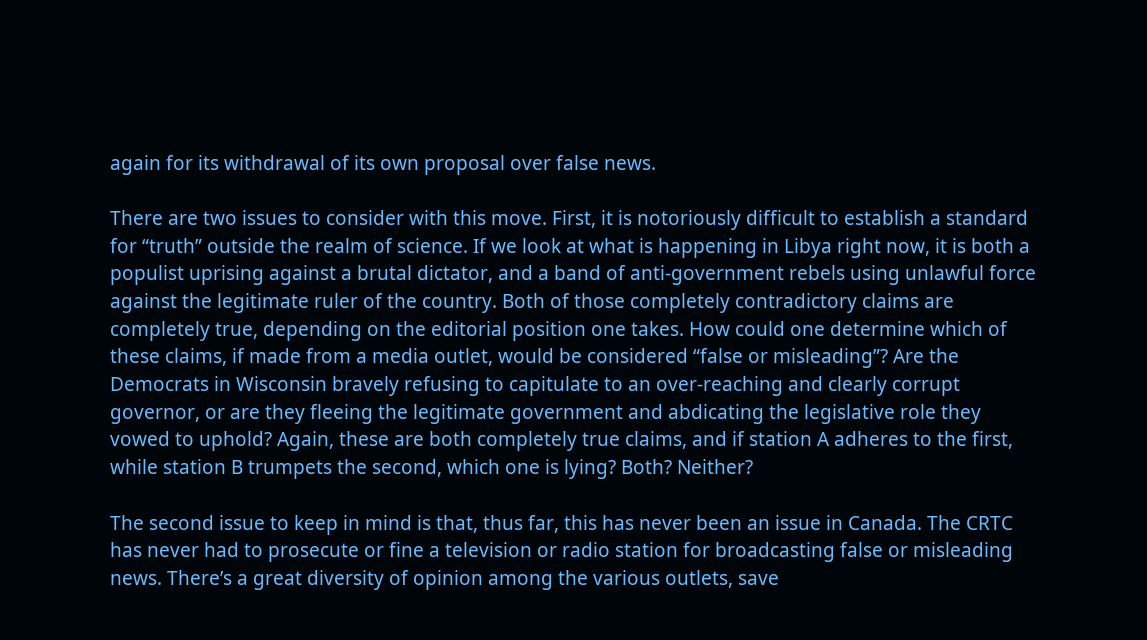again for its withdrawal of its own proposal over false news.

There are two issues to consider with this move. First, it is notoriously difficult to establish a standard for “truth” outside the realm of science. If we look at what is happening in Libya right now, it is both a populist uprising against a brutal dictator, and a band of anti-government rebels using unlawful force against the legitimate ruler of the country. Both of those completely contradictory claims are completely true, depending on the editorial position one takes. How could one determine which of these claims, if made from a media outlet, would be considered “false or misleading”? Are the Democrats in Wisconsin bravely refusing to capitulate to an over-reaching and clearly corrupt governor, or are they fleeing the legitimate government and abdicating the legislative role they vowed to uphold? Again, these are both completely true claims, and if station A adheres to the first, while station B trumpets the second, which one is lying? Both? Neither?

The second issue to keep in mind is that, thus far, this has never been an issue in Canada. The CRTC has never had to prosecute or fine a television or radio station for broadcasting false or misleading news. There’s a great diversity of opinion among the various outlets, save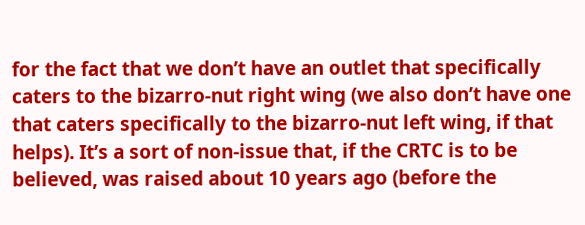for the fact that we don’t have an outlet that specifically caters to the bizarro-nut right wing (we also don’t have one that caters specifically to the bizarro-nut left wing, if that helps). It’s a sort of non-issue that, if the CRTC is to be believed, was raised about 10 years ago (before the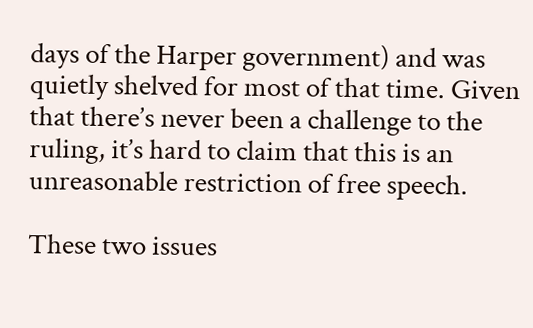days of the Harper government) and was quietly shelved for most of that time. Given that there’s never been a challenge to the ruling, it’s hard to claim that this is an unreasonable restriction of free speech.

These two issues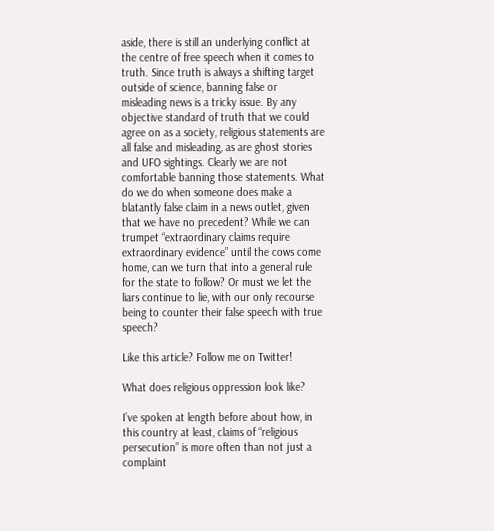aside, there is still an underlying conflict at the centre of free speech when it comes to truth. Since truth is always a shifting target outside of science, banning false or misleading news is a tricky issue. By any objective standard of truth that we could agree on as a society, religious statements are all false and misleading, as are ghost stories and UFO sightings. Clearly we are not comfortable banning those statements. What do we do when someone does make a blatantly false claim in a news outlet, given that we have no precedent? While we can trumpet “extraordinary claims require extraordinary evidence” until the cows come home, can we turn that into a general rule for the state to follow? Or must we let the liars continue to lie, with our only recourse being to counter their false speech with true speech?

Like this article? Follow me on Twitter!

What does religious oppression look like?

I’ve spoken at length before about how, in this country at least, claims of “religious persecution” is more often than not just a complaint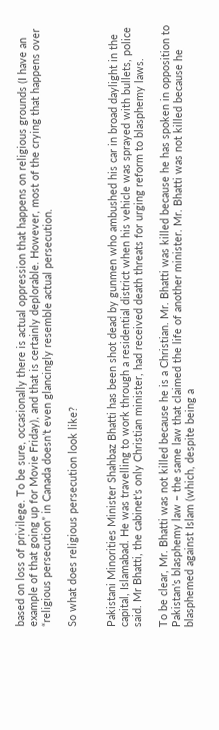based on loss of privilege. To be sure, occasionally there is actual oppression that happens on religious grounds (I have an example of that going up for Movie Friday), and that is certainly deplorable. However, most of the crying that happens over “religious persecution” in Canada doesn’t even glancingly resemble actual persecution.

So what does religious persecution look like?


Pakistani Minorities Minister Shahbaz Bhatti has been shot dead by gunmen who ambushed his car in broad daylight in the capital, Islamabad. He was travelling to work through a residential district when his vehicle was sprayed with bullets, police said. Mr Bhatti, the cabinet’s only Christian minister, had received death threats for urging reform to blasphemy laws.

To be clear, Mr. Bhatti was not killed because he is a Christian. Mr. Bhatti was killed because he has spoken in opposition to Pakistan’s blasphemy law – the same law that claimed the life of another minister. Mr. Bhatti was not killed because he blasphemed against Islam (which, despite being a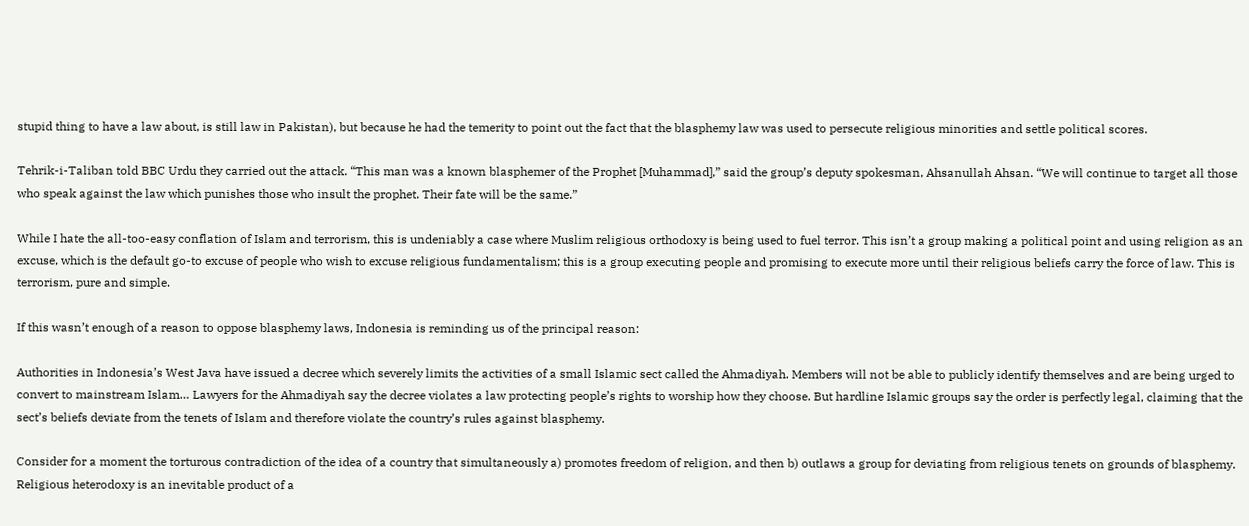stupid thing to have a law about, is still law in Pakistan), but because he had the temerity to point out the fact that the blasphemy law was used to persecute religious minorities and settle political scores.

Tehrik-i-Taliban told BBC Urdu they carried out the attack. “This man was a known blasphemer of the Prophet [Muhammad],” said the group’s deputy spokesman, Ahsanullah Ahsan. “We will continue to target all those who speak against the law which punishes those who insult the prophet. Their fate will be the same.”

While I hate the all-too-easy conflation of Islam and terrorism, this is undeniably a case where Muslim religious orthodoxy is being used to fuel terror. This isn’t a group making a political point and using religion as an excuse, which is the default go-to excuse of people who wish to excuse religious fundamentalism; this is a group executing people and promising to execute more until their religious beliefs carry the force of law. This is terrorism, pure and simple.

If this wasn’t enough of a reason to oppose blasphemy laws, Indonesia is reminding us of the principal reason:

Authorities in Indonesia’s West Java have issued a decree which severely limits the activities of a small Islamic sect called the Ahmadiyah. Members will not be able to publicly identify themselves and are being urged to convert to mainstream Islam… Lawyers for the Ahmadiyah say the decree violates a law protecting people’s rights to worship how they choose. But hardline Islamic groups say the order is perfectly legal, claiming that the sect’s beliefs deviate from the tenets of Islam and therefore violate the country’s rules against blasphemy.

Consider for a moment the torturous contradiction of the idea of a country that simultaneously a) promotes freedom of religion, and then b) outlaws a group for deviating from religious tenets on grounds of blasphemy. Religious heterodoxy is an inevitable product of a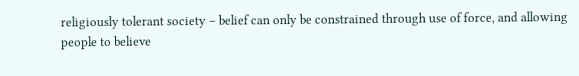religiously tolerant society – belief can only be constrained through use of force, and allowing people to believe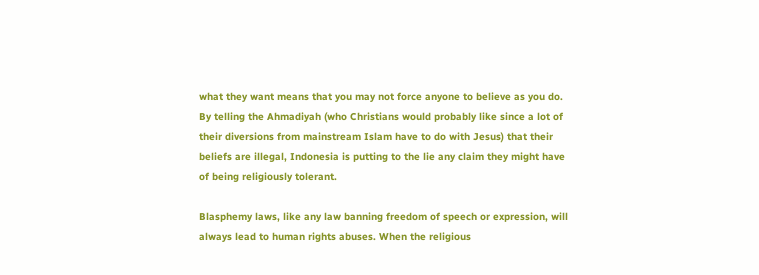what they want means that you may not force anyone to believe as you do. By telling the Ahmadiyah (who Christians would probably like since a lot of their diversions from mainstream Islam have to do with Jesus) that their beliefs are illegal, Indonesia is putting to the lie any claim they might have of being religiously tolerant.

Blasphemy laws, like any law banning freedom of speech or expression, will always lead to human rights abuses. When the religious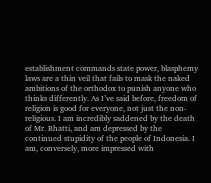establishment commands state power, blasphemy laws are a thin veil that fails to mask the naked ambitions of the orthodox to punish anyone who thinks differently. As I’ve said before, freedom of religion is good for everyone, not just the non-religious. I am incredibly saddened by the death of Mr. Bhatti, and am depressed by the continued stupidity of the people of Indonesia. I am, conversely, more impressed with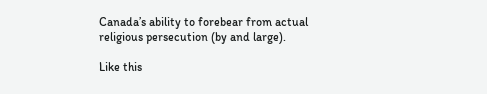Canada’s ability to forebear from actual religious persecution (by and large).

Like this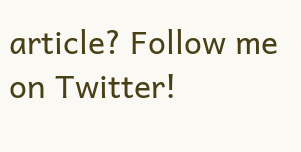article? Follow me on Twitter!